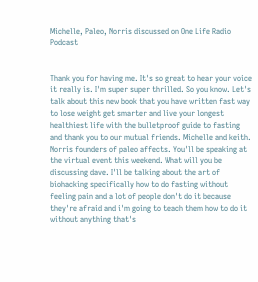Michelle, Paleo, Norris discussed on One Life Radio Podcast


Thank you for having me. It's so great to hear your voice it really is. I'm super super thrilled. So you know. Let's talk about this new book that you have written fast way to lose weight get smarter and live your longest healthiest life with the bulletproof guide to fasting and thank you to our mutual friends. Michelle and keith. Norris founders of paleo affects. You'll be speaking at the virtual event this weekend. What will you be discussing dave. I'll be talking about the art of biohacking specifically how to do fasting without feeling pain and a lot of people don't do it because they're afraid and i'm going to teach them how to do it without anything that's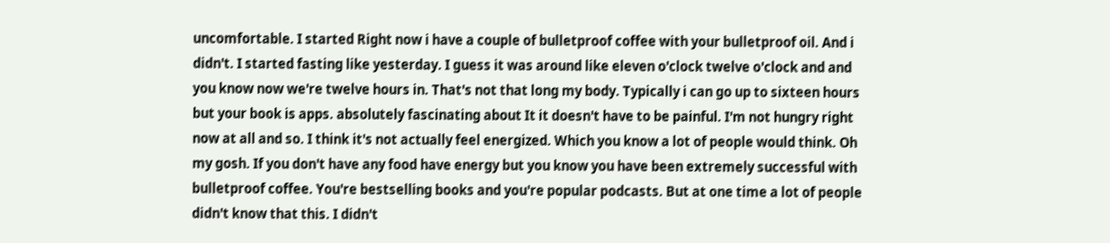uncomfortable. I started Right now i have a couple of bulletproof coffee with your bulletproof oil. And i didn't. I started fasting like yesterday. I guess it was around like eleven o'clock twelve o'clock and and you know now we're twelve hours in. That's not that long my body. Typically i can go up to sixteen hours but your book is apps. absolutely fascinating about It it doesn't have to be painful. I'm not hungry right now at all and so. I think it's not actually feel energized. Which you know a lot of people would think. Oh my gosh. If you don't have any food have energy but you know you have been extremely successful with bulletproof coffee. You're bestselling books and you're popular podcasts. But at one time a lot of people didn't know that this. I didn't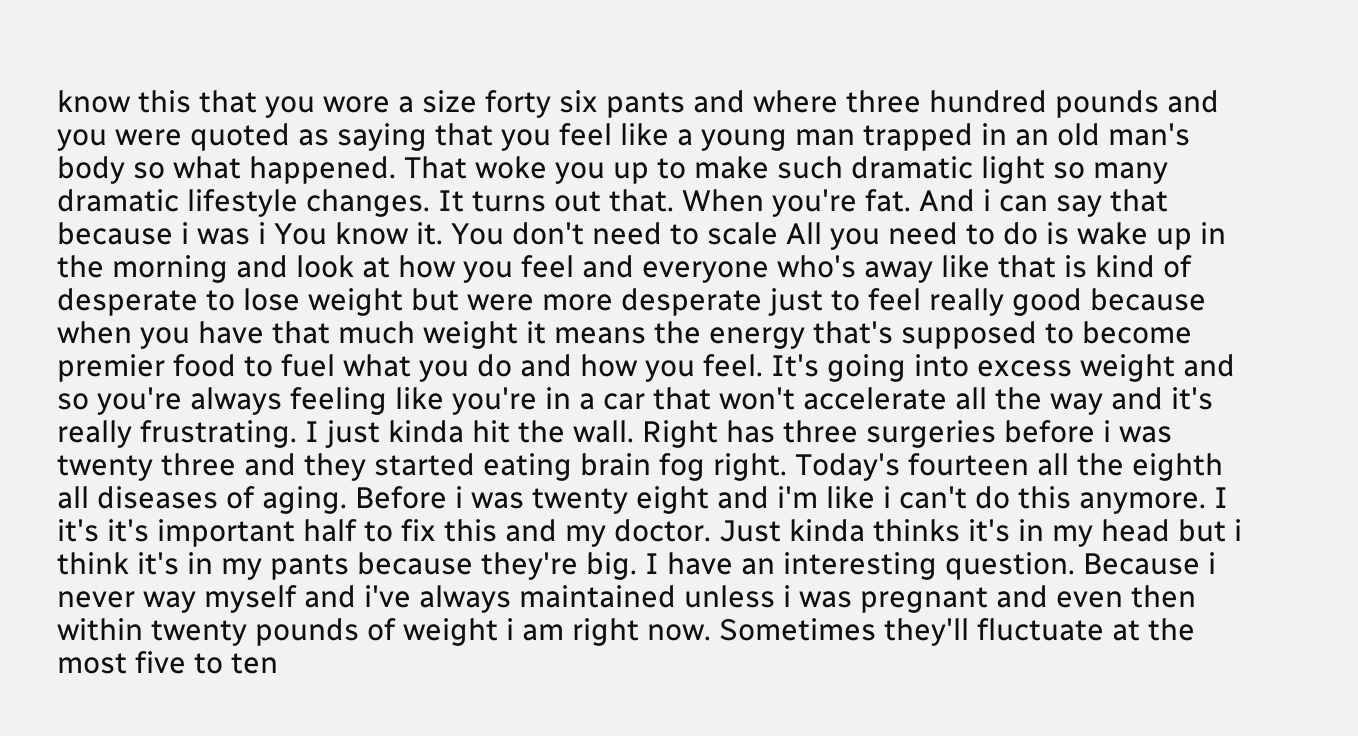know this that you wore a size forty six pants and where three hundred pounds and you were quoted as saying that you feel like a young man trapped in an old man's body so what happened. That woke you up to make such dramatic light so many dramatic lifestyle changes. It turns out that. When you're fat. And i can say that because i was i You know it. You don't need to scale All you need to do is wake up in the morning and look at how you feel and everyone who's away like that is kind of desperate to lose weight but were more desperate just to feel really good because when you have that much weight it means the energy that's supposed to become premier food to fuel what you do and how you feel. It's going into excess weight and so you're always feeling like you're in a car that won't accelerate all the way and it's really frustrating. I just kinda hit the wall. Right has three surgeries before i was twenty three and they started eating brain fog right. Today's fourteen all the eighth all diseases of aging. Before i was twenty eight and i'm like i can't do this anymore. I it's it's important half to fix this and my doctor. Just kinda thinks it's in my head but i think it's in my pants because they're big. I have an interesting question. Because i never way myself and i've always maintained unless i was pregnant and even then within twenty pounds of weight i am right now. Sometimes they'll fluctuate at the most five to ten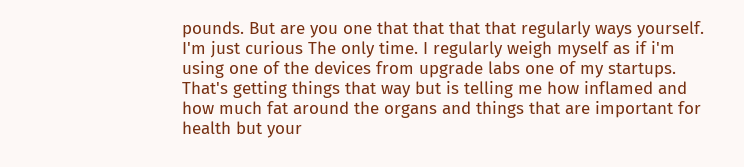pounds. But are you one that that that that regularly ways yourself. I'm just curious The only time. I regularly weigh myself as if i'm using one of the devices from upgrade labs one of my startups. That's getting things that way but is telling me how inflamed and how much fat around the organs and things that are important for health but your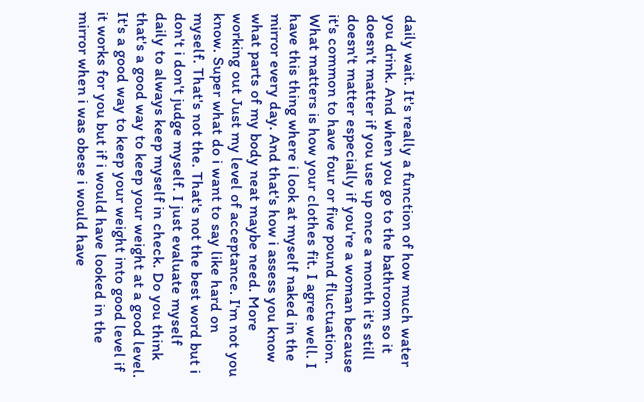daily wait. It's really a function of how much water you drink. And when you go to the bathroom so it doesn't matter if you use up once a month it's still doesn't matter especially if you're a woman because it's common to have four or five pound fluctuation. What matters is how your clothes fit. I agree well. I have this thing where i look at myself naked in the mirror every day. And that's how i assess you know what parts of my body neat maybe need. More working out Just my level of acceptance. I'm not you know. Super what do i want to say like hard on myself. That's not the. That's not the best word but i don't i don't judge myself. I just evaluate myself daily to always keep myself in check. Do you think that's a good way to keep your weight at a good level. It's a good way to keep your weight into good level if it works for you but if i would have looked in the mirror when i was obese i would have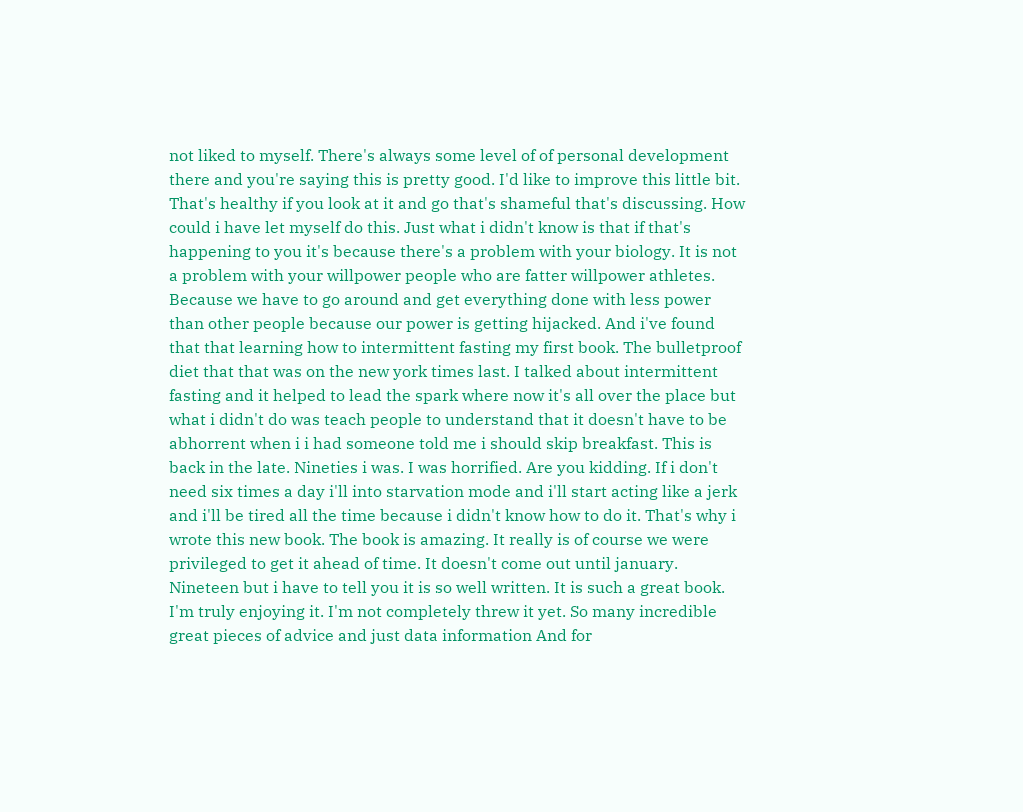not liked to myself. There's always some level of of personal development there and you're saying this is pretty good. I'd like to improve this little bit. That's healthy if you look at it and go that's shameful that's discussing. How could i have let myself do this. Just what i didn't know is that if that's happening to you it's because there's a problem with your biology. It is not a problem with your willpower people who are fatter willpower athletes. Because we have to go around and get everything done with less power than other people because our power is getting hijacked. And i've found that that learning how to intermittent fasting my first book. The bulletproof diet that that was on the new york times last. I talked about intermittent fasting and it helped to lead the spark where now it's all over the place but what i didn't do was teach people to understand that it doesn't have to be abhorrent when i i had someone told me i should skip breakfast. This is back in the late. Nineties i was. I was horrified. Are you kidding. If i don't need six times a day i'll into starvation mode and i'll start acting like a jerk and i'll be tired all the time because i didn't know how to do it. That's why i wrote this new book. The book is amazing. It really is of course we were privileged to get it ahead of time. It doesn't come out until january. Nineteen but i have to tell you it is so well written. It is such a great book. I'm truly enjoying it. I'm not completely threw it yet. So many incredible great pieces of advice and just data information And for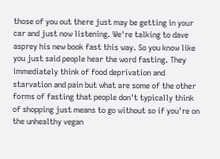those of you out there just may be getting in your car and just now listening. We're talking to dave asprey his new book fast this way. So you know like you just said people hear the word fasting. They immediately think of food deprivation and starvation and pain but what are some of the other forms of fasting that people don't typically think of shopping just means to go without so if you're on the unhealthy vegan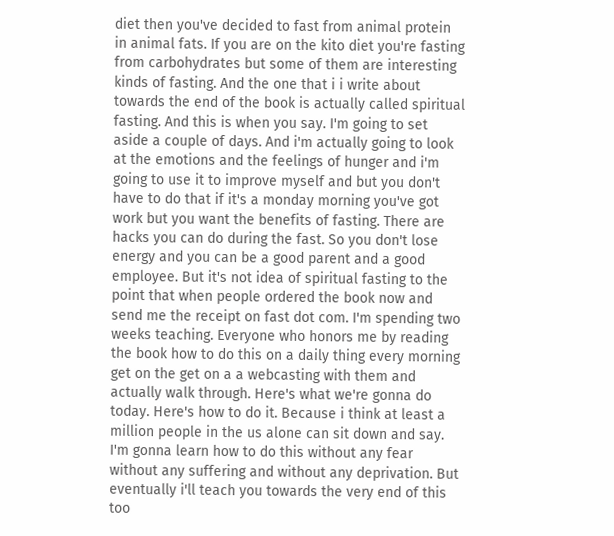diet then you've decided to fast from animal protein in animal fats. If you are on the kito diet you're fasting from carbohydrates but some of them are interesting kinds of fasting. And the one that i i write about towards the end of the book is actually called spiritual fasting. And this is when you say. I'm going to set aside a couple of days. And i'm actually going to look at the emotions and the feelings of hunger and i'm going to use it to improve myself and but you don't have to do that if it's a monday morning you've got work but you want the benefits of fasting. There are hacks you can do during the fast. So you don't lose energy and you can be a good parent and a good employee. But it's not idea of spiritual fasting to the point that when people ordered the book now and send me the receipt on fast dot com. I'm spending two weeks teaching. Everyone who honors me by reading the book how to do this on a daily thing every morning get on the get on a a webcasting with them and actually walk through. Here's what we're gonna do today. Here's how to do it. Because i think at least a million people in the us alone can sit down and say. I'm gonna learn how to do this without any fear without any suffering and without any deprivation. But eventually i'll teach you towards the very end of this too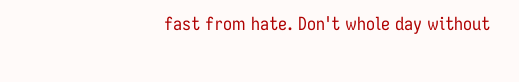fast from hate. Don't whole day without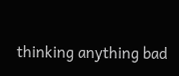thinking anything bad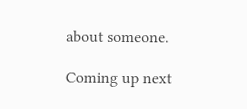about someone.

Coming up next